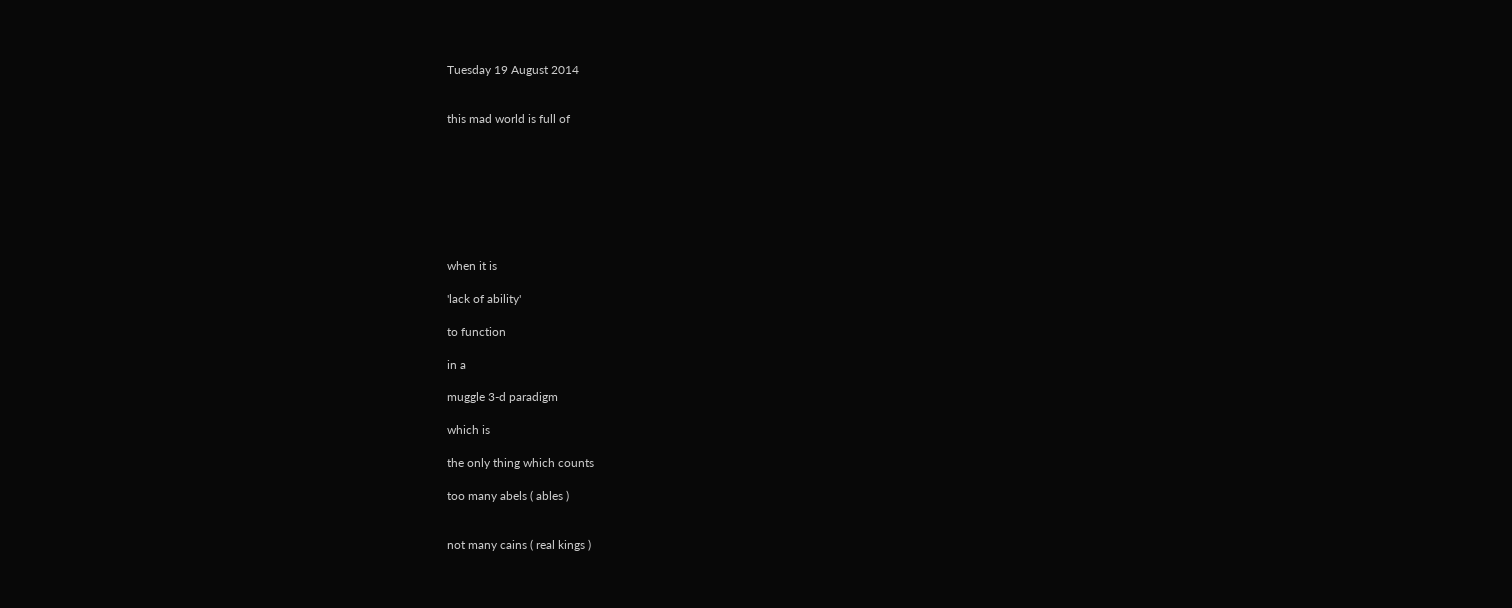Tuesday 19 August 2014


this mad world is full of








when it is

'lack of ability'

to function

in a

muggle 3-d paradigm

which is

the only thing which counts

too many abels ( ables )


not many cains ( real kings )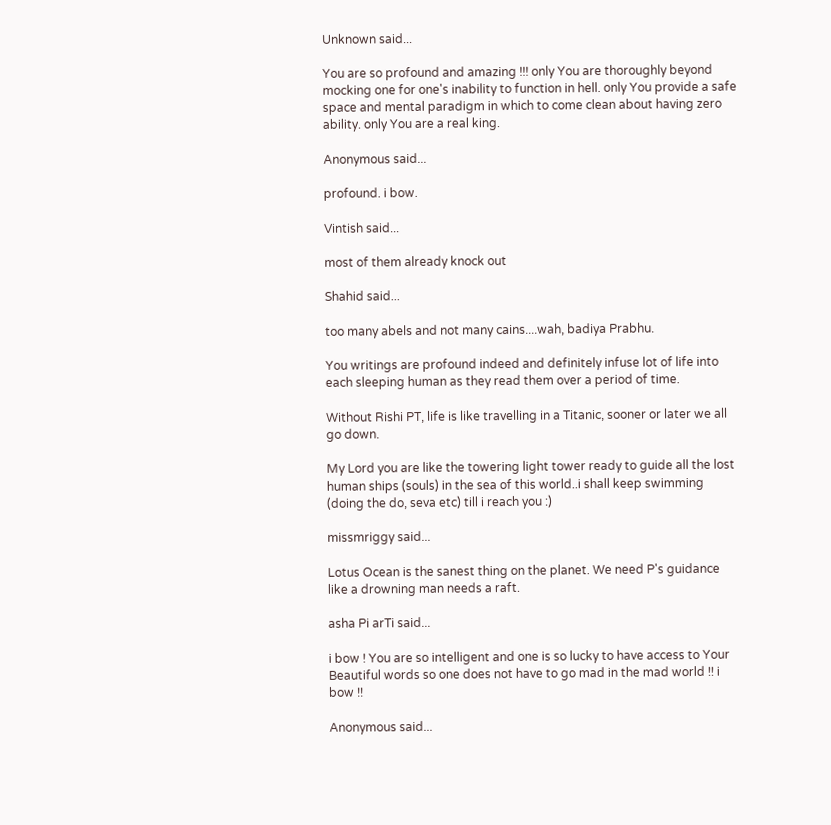Unknown said...

You are so profound and amazing !!! only You are thoroughly beyond mocking one for one's inability to function in hell. only You provide a safe space and mental paradigm in which to come clean about having zero ability. only You are a real king.

Anonymous said...

profound. i bow.

Vintish said...

most of them already knock out

Shahid said...

too many abels and not many cains....wah, badiya Prabhu.

You writings are profound indeed and definitely infuse lot of life into each sleeping human as they read them over a period of time.

Without Rishi PT, life is like travelling in a Titanic, sooner or later we all go down.

My Lord you are like the towering light tower ready to guide all the lost human ships (souls) in the sea of this world..i shall keep swimming (doing the do, seva etc) till i reach you :)

missmriggy said...

Lotus Ocean is the sanest thing on the planet. We need P's guidance like a drowning man needs a raft.

asha Pi arTi said...

i bow ! You are so intelligent and one is so lucky to have access to Your Beautiful words so one does not have to go mad in the mad world !! i bow !!

Anonymous said...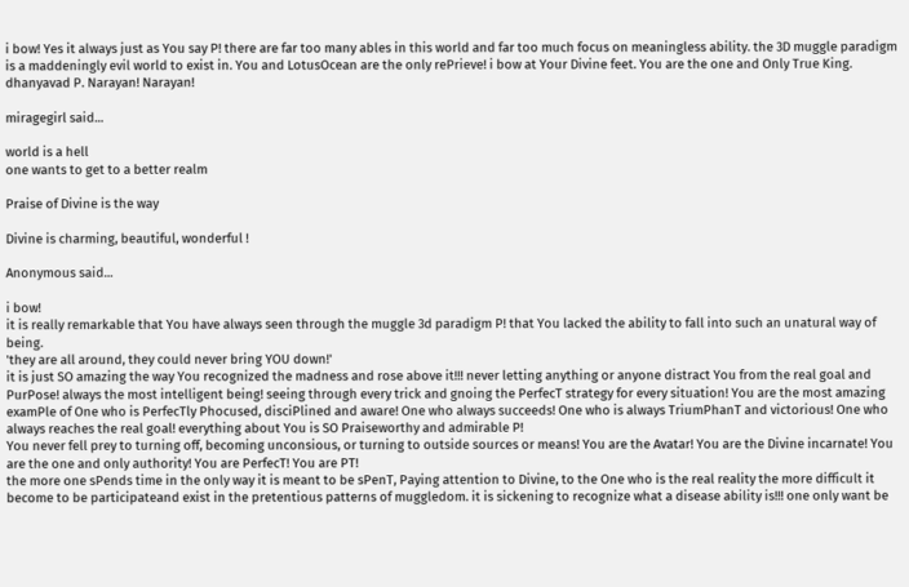i bow! Yes it always just as You say P! there are far too many ables in this world and far too much focus on meaningless ability. the 3D muggle paradigm is a maddeningly evil world to exist in. You and LotusOcean are the only rePrieve! i bow at Your Divine feet. You are the one and Only True King. dhanyavad P. Narayan! Narayan!

miragegirl said...

world is a hell
one wants to get to a better realm

Praise of Divine is the way

Divine is charming, beautiful, wonderful !

Anonymous said...

i bow!
it is really remarkable that You have always seen through the muggle 3d paradigm P! that You lacked the ability to fall into such an unatural way of being.
'they are all around, they could never bring YOU down!'
it is just SO amazing the way You recognized the madness and rose above it!!! never letting anything or anyone distract You from the real goal and PurPose! always the most intelligent being! seeing through every trick and gnoing the PerfecT strategy for every situation! You are the most amazing examPle of One who is PerfecTly Phocused, disciPlined and aware! One who always succeeds! One who is always TriumPhanT and victorious! One who always reaches the real goal! everything about You is SO Praiseworthy and admirable P!
You never fell prey to turning off, becoming unconsious, or turning to outside sources or means! You are the Avatar! You are the Divine incarnate! You are the one and only authority! You are PerfecT! You are PT!
the more one sPends time in the only way it is meant to be sPenT, Paying attention to Divine, to the One who is the real reality the more difficult it become to be participateand exist in the pretentious patterns of muggledom. it is sickening to recognize what a disease ability is!!! one only want be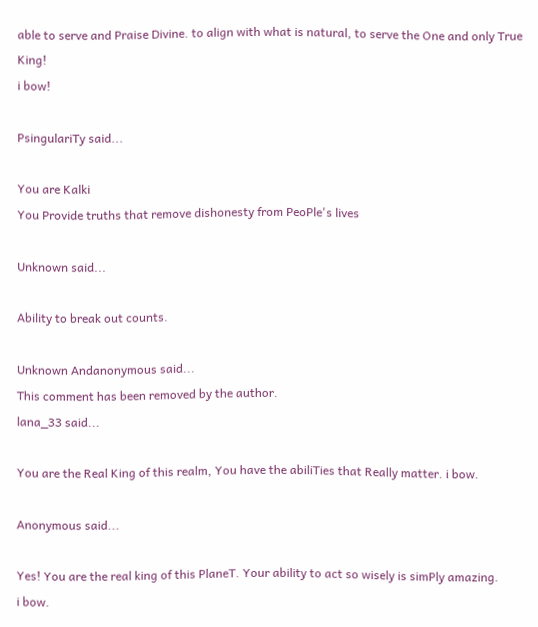able to serve and Praise Divine. to align with what is natural, to serve the One and only True King!
i bow!

PsingulariTy said...

You are Kalki
You Provide truths that remove dishonesty from PeoPle's lives

Unknown said...

Ability to break out counts.

Unknown Andanonymous said...
This comment has been removed by the author.
lana_33 said...

You are the Real King of this realm, You have the abiliTies that Really matter. i bow.

Anonymous said...

Yes! You are the real king of this PlaneT. Your ability to act so wisely is simPly amazing.
i bow.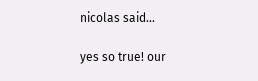nicolas said...

yes so true! our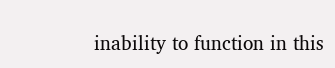inability to function in this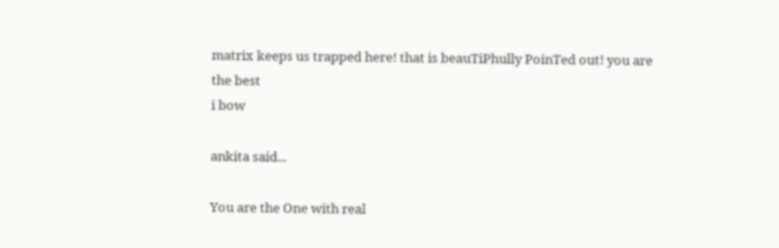matrix keeps us trapped here! that is beauTiPhully PoinTed out! you are the best
i bow

ankita said...

You are the One with real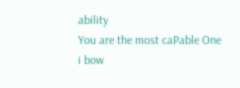ability
You are the most caPable One
i bow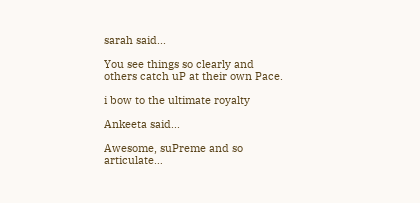sarah said...

You see things so clearly and others catch uP at their own Pace.

i bow to the ultimate royalty

Ankeeta said...

Awesome, suPreme and so articulate…